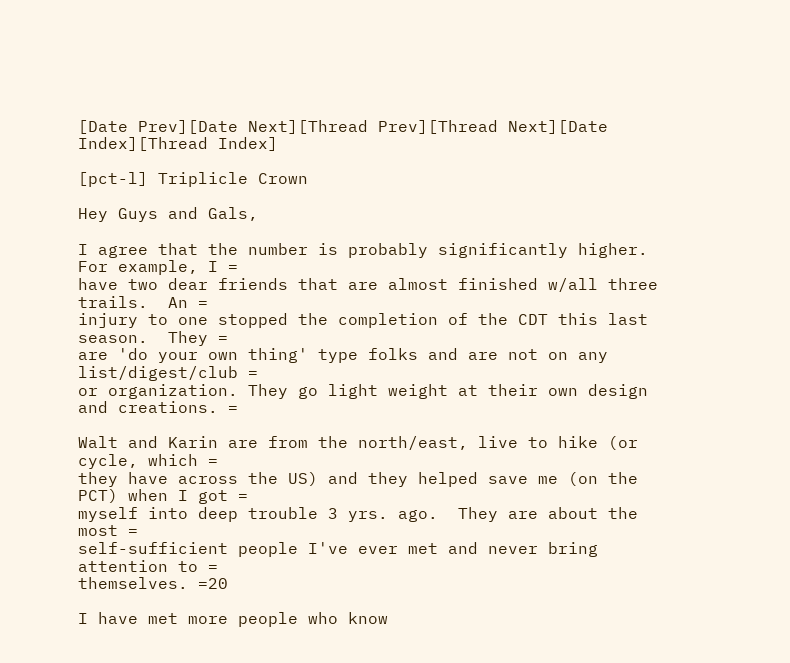[Date Prev][Date Next][Thread Prev][Thread Next][Date Index][Thread Index]

[pct-l] Triplicle Crown

Hey Guys and Gals,

I agree that the number is probably significantly higher. For example, I =
have two dear friends that are almost finished w/all three trails.  An =
injury to one stopped the completion of the CDT this last season.  They =
are 'do your own thing' type folks and are not on any list/digest/club =
or organization. They go light weight at their own design and creations. =

Walt and Karin are from the north/east, live to hike (or cycle, which =
they have across the US) and they helped save me (on the PCT) when I got =
myself into deep trouble 3 yrs. ago.  They are about the most =
self-sufficient people I've ever met and never bring attention to =
themselves. =20

I have met more people who know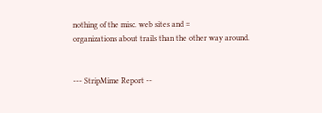nothing of the misc. web sites and =
organizations about trails than the other way around.


--- StripMime Report --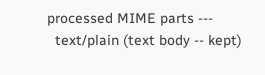processed MIME parts ---
  text/plain (text body -- kept)